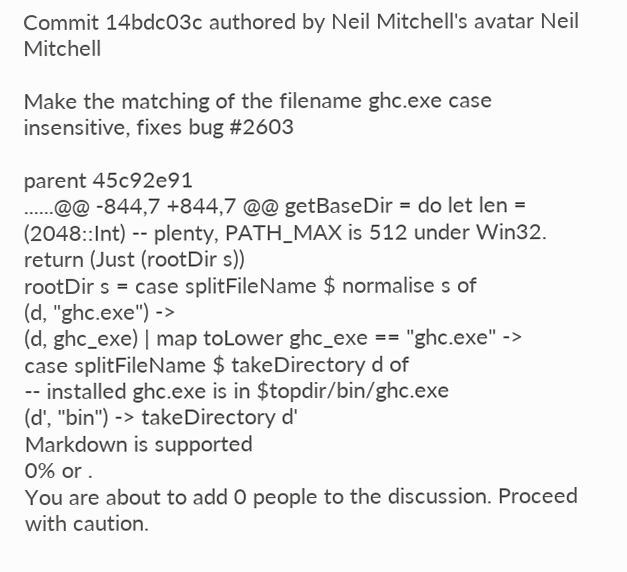Commit 14bdc03c authored by Neil Mitchell's avatar Neil Mitchell

Make the matching of the filename ghc.exe case insensitive, fixes bug #2603

parent 45c92e91
......@@ -844,7 +844,7 @@ getBaseDir = do let len = (2048::Int) -- plenty, PATH_MAX is 512 under Win32.
return (Just (rootDir s))
rootDir s = case splitFileName $ normalise s of
(d, "ghc.exe") ->
(d, ghc_exe) | map toLower ghc_exe == "ghc.exe" ->
case splitFileName $ takeDirectory d of
-- installed ghc.exe is in $topdir/bin/ghc.exe
(d', "bin") -> takeDirectory d'
Markdown is supported
0% or .
You are about to add 0 people to the discussion. Proceed with caution.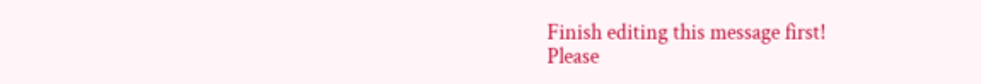Finish editing this message first!
Please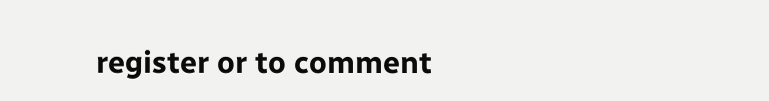register or to comment